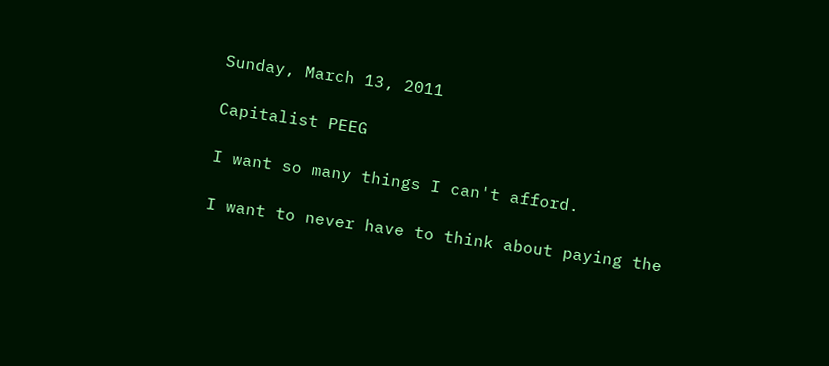Sunday, March 13, 2011

Capitalist PEEG

I want so many things I can't afford.

I want to never have to think about paying the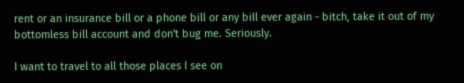rent or an insurance bill or a phone bill or any bill ever again - bitch, take it out of my bottomless bill account and don't bug me. Seriously.

I want to travel to all those places I see on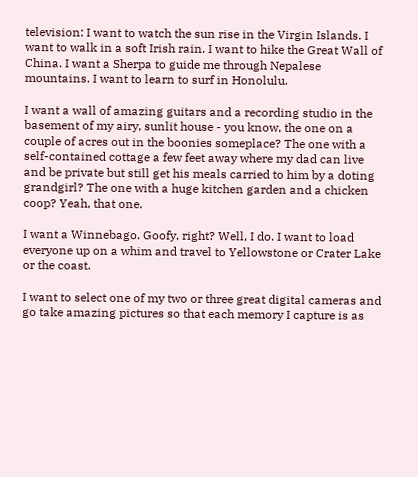television: I want to watch the sun rise in the Virgin Islands. I want to walk in a soft Irish rain. I want to hike the Great Wall of China. I want a Sherpa to guide me through Nepalese mountains. I want to learn to surf in Honolulu.

I want a wall of amazing guitars and a recording studio in the basement of my airy, sunlit house - you know, the one on a couple of acres out in the boonies someplace? The one with a self-contained cottage a few feet away where my dad can live and be private but still get his meals carried to him by a doting grandgirl? The one with a huge kitchen garden and a chicken coop? Yeah, that one.

I want a Winnebago. Goofy, right? Well, I do. I want to load everyone up on a whim and travel to Yellowstone or Crater Lake or the coast.

I want to select one of my two or three great digital cameras and go take amazing pictures so that each memory I capture is as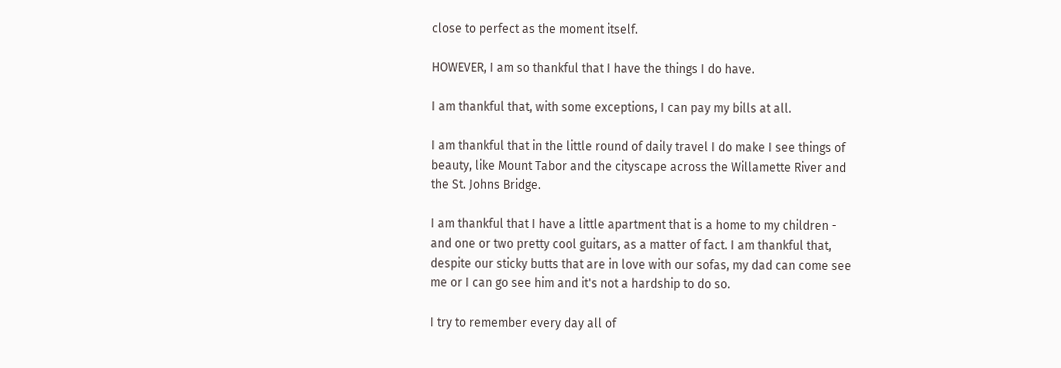close to perfect as the moment itself.

HOWEVER, I am so thankful that I have the things I do have.

I am thankful that, with some exceptions, I can pay my bills at all.

I am thankful that in the little round of daily travel I do make I see things of beauty, like Mount Tabor and the cityscape across the Willamette River and the St. Johns Bridge.

I am thankful that I have a little apartment that is a home to my children - and one or two pretty cool guitars, as a matter of fact. I am thankful that, despite our sticky butts that are in love with our sofas, my dad can come see me or I can go see him and it's not a hardship to do so.

I try to remember every day all of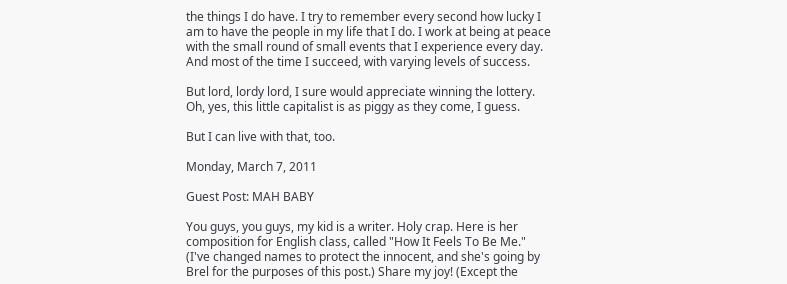the things I do have. I try to remember every second how lucky I am to have the people in my life that I do. I work at being at peace with the small round of small events that I experience every day. And most of the time I succeed, with varying levels of success.

But lord, lordy lord, I sure would appreciate winning the lottery. Oh, yes, this little capitalist is as piggy as they come, I guess.

But I can live with that, too.

Monday, March 7, 2011

Guest Post: MAH BABY

You guys, you guys, my kid is a writer. Holy crap. Here is her composition for English class, called "How It Feels To Be Me." (I've changed names to protect the innocent, and she's going by Brel for the purposes of this post.) Share my joy! (Except the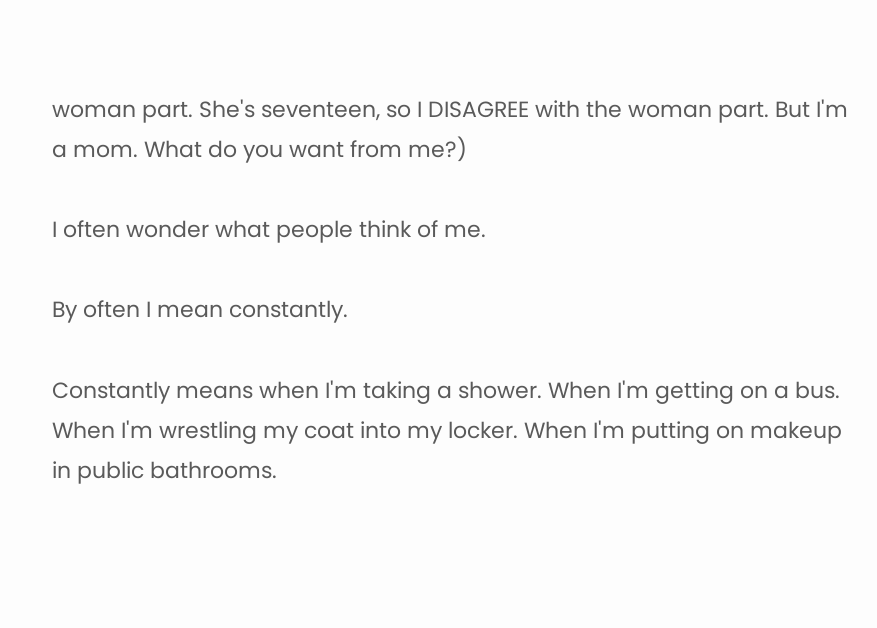woman part. She's seventeen, so I DISAGREE with the woman part. But I'm a mom. What do you want from me?)

I often wonder what people think of me.

By often I mean constantly.

Constantly means when I'm taking a shower. When I'm getting on a bus. When I'm wrestling my coat into my locker. When I'm putting on makeup in public bathrooms.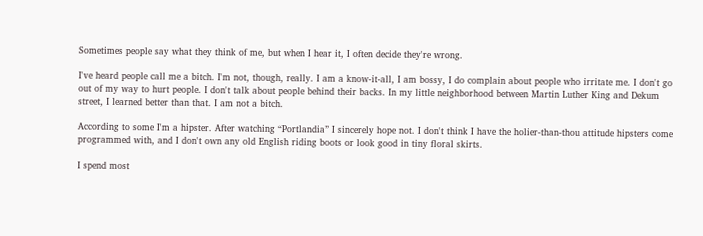Sometimes people say what they think of me, but when I hear it, I often decide they're wrong.

I've heard people call me a bitch. I'm not, though, really. I am a know-it-all, I am bossy, I do complain about people who irritate me. I don't go out of my way to hurt people. I don't talk about people behind their backs. In my little neighborhood between Martin Luther King and Dekum street, I learned better than that. I am not a bitch.

According to some I'm a hipster. After watching “Portlandia” I sincerely hope not. I don't think I have the holier-than-thou attitude hipsters come programmed with, and I don't own any old English riding boots or look good in tiny floral skirts.

I spend most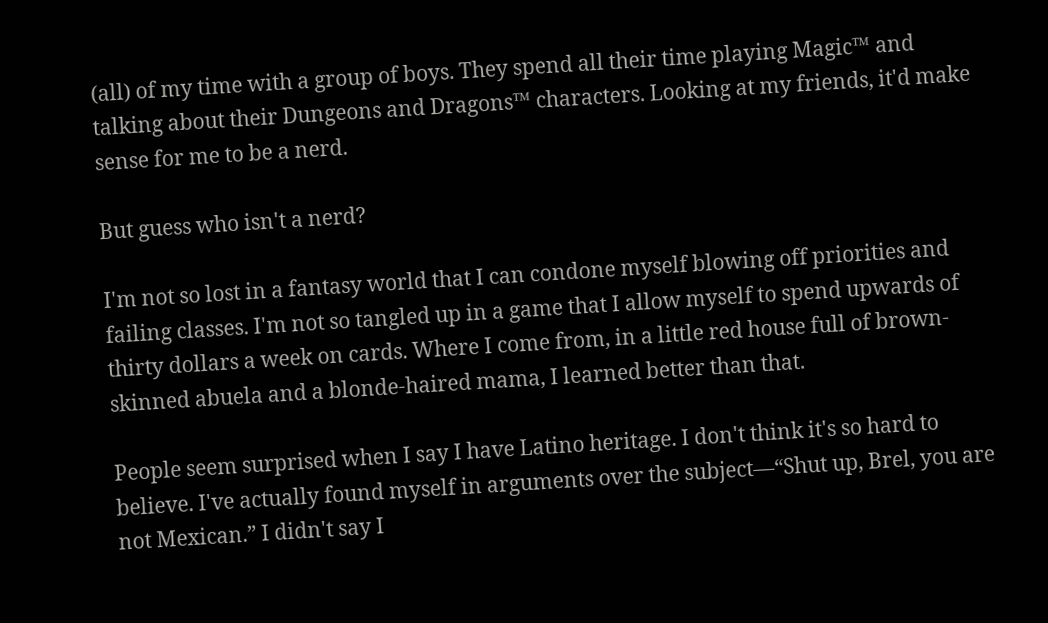(all) of my time with a group of boys. They spend all their time playing Magic™ and talking about their Dungeons and Dragons™ characters. Looking at my friends, it'd make sense for me to be a nerd.

But guess who isn't a nerd?

I'm not so lost in a fantasy world that I can condone myself blowing off priorities and failing classes. I'm not so tangled up in a game that I allow myself to spend upwards of thirty dollars a week on cards. Where I come from, in a little red house full of brown-skinned abuela and a blonde-haired mama, I learned better than that.

People seem surprised when I say I have Latino heritage. I don't think it's so hard to believe. I've actually found myself in arguments over the subject—“Shut up, Brel, you are not Mexican.” I didn't say I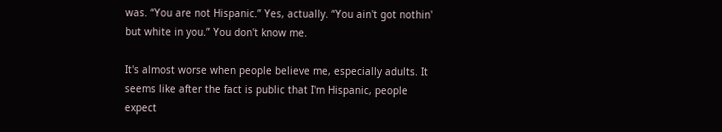was. “You are not Hispanic.” Yes, actually. “You ain't got nothin' but white in you.” You don't know me.

It's almost worse when people believe me, especially adults. It seems like after the fact is public that I'm Hispanic, people expect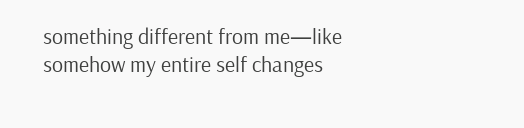something different from me—like somehow my entire self changes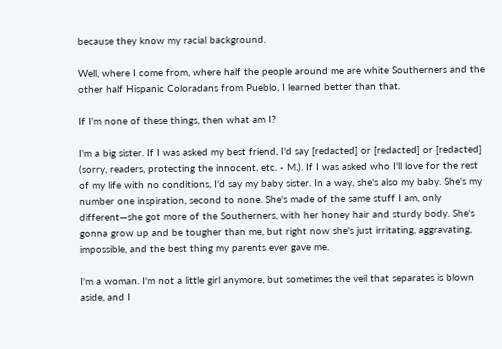because they know my racial background.

Well, where I come from, where half the people around me are white Southerners and the other half Hispanic Coloradans from Pueblo, I learned better than that.

If I'm none of these things, then what am I?

I'm a big sister. If I was asked my best friend, I'd say [redacted] or [redacted] or [redacted] (sorry, readers, protecting the innocent, etc. - M.). If I was asked who I'll love for the rest of my life with no conditions, I'd say my baby sister. In a way, she's also my baby. She's my number one inspiration, second to none. She's made of the same stuff I am, only different—she got more of the Southerners, with her honey hair and sturdy body. She's gonna grow up and be tougher than me, but right now she's just irritating, aggravating, impossible, and the best thing my parents ever gave me.

I'm a woman. I'm not a little girl anymore, but sometimes the veil that separates is blown aside, and I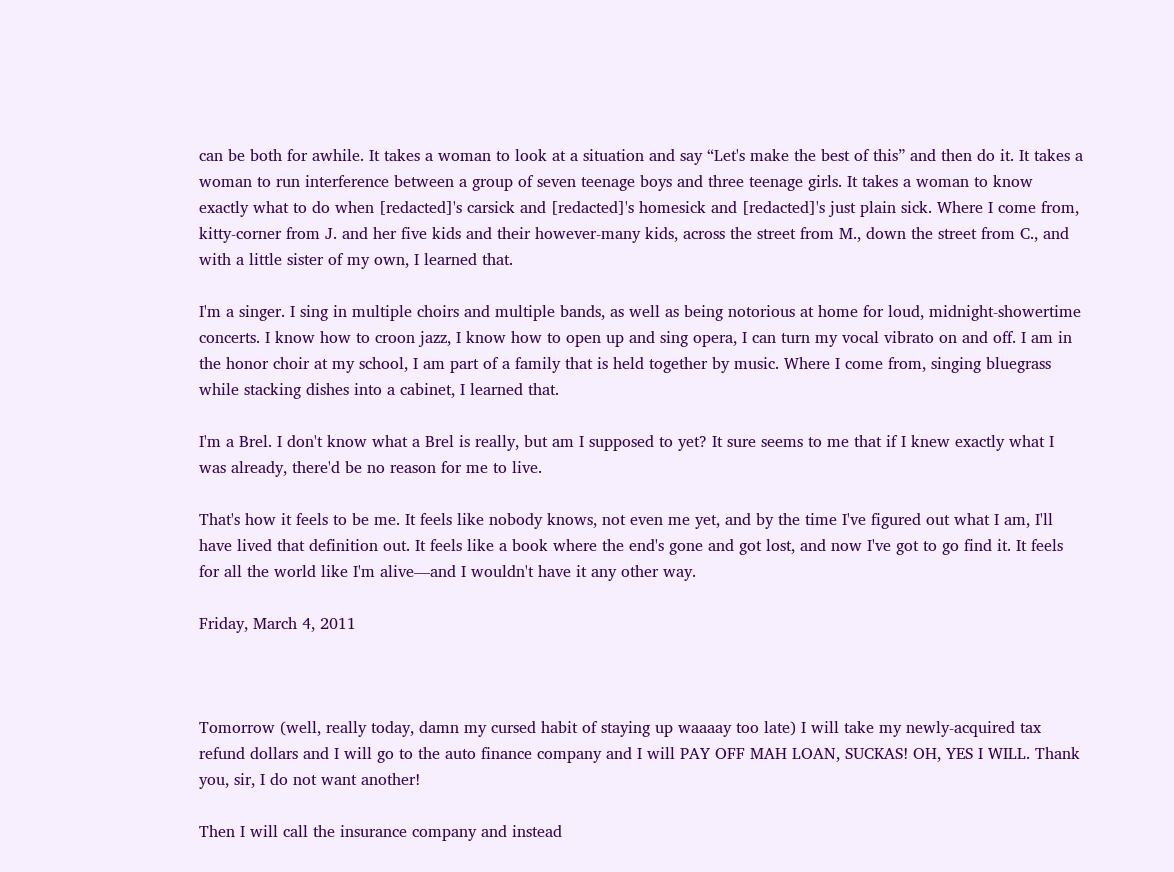can be both for awhile. It takes a woman to look at a situation and say “Let's make the best of this” and then do it. It takes a woman to run interference between a group of seven teenage boys and three teenage girls. It takes a woman to know exactly what to do when [redacted]'s carsick and [redacted]'s homesick and [redacted]'s just plain sick. Where I come from, kitty-corner from J. and her five kids and their however-many kids, across the street from M., down the street from C., and with a little sister of my own, I learned that.

I'm a singer. I sing in multiple choirs and multiple bands, as well as being notorious at home for loud, midnight-showertime concerts. I know how to croon jazz, I know how to open up and sing opera, I can turn my vocal vibrato on and off. I am in the honor choir at my school, I am part of a family that is held together by music. Where I come from, singing bluegrass while stacking dishes into a cabinet, I learned that.

I'm a Brel. I don't know what a Brel is really, but am I supposed to yet? It sure seems to me that if I knew exactly what I was already, there'd be no reason for me to live.

That's how it feels to be me. It feels like nobody knows, not even me yet, and by the time I've figured out what I am, I'll have lived that definition out. It feels like a book where the end's gone and got lost, and now I've got to go find it. It feels for all the world like I'm alive—and I wouldn't have it any other way.

Friday, March 4, 2011



Tomorrow (well, really today, damn my cursed habit of staying up waaaay too late) I will take my newly-acquired tax refund dollars and I will go to the auto finance company and I will PAY OFF MAH LOAN, SUCKAS! OH, YES I WILL. Thank you, sir, I do not want another!

Then I will call the insurance company and instead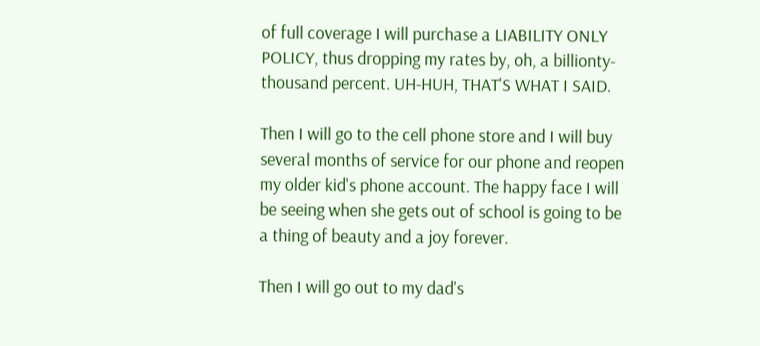of full coverage I will purchase a LIABILITY ONLY POLICY, thus dropping my rates by, oh, a billionty-thousand percent. UH-HUH, THAT'S WHAT I SAID.

Then I will go to the cell phone store and I will buy several months of service for our phone and reopen my older kid's phone account. The happy face I will be seeing when she gets out of school is going to be a thing of beauty and a joy forever.

Then I will go out to my dad's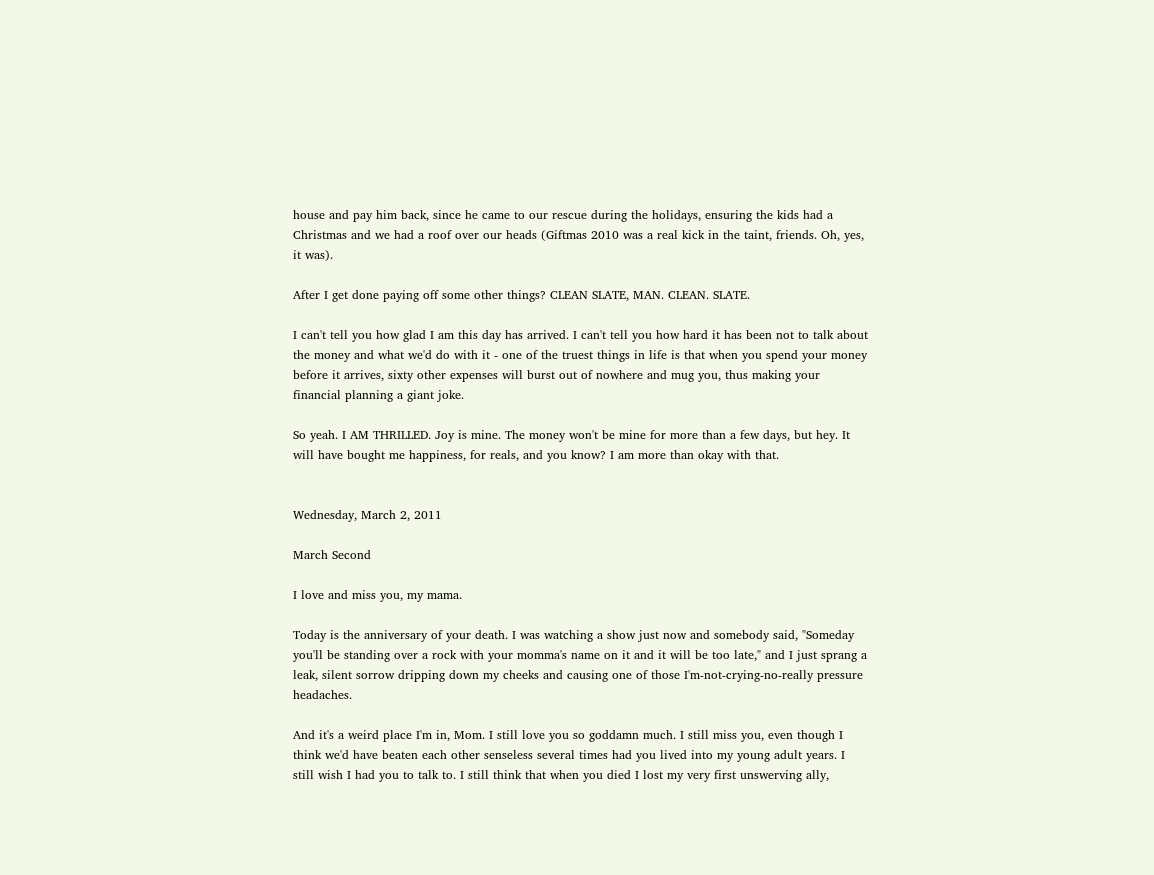house and pay him back, since he came to our rescue during the holidays, ensuring the kids had a Christmas and we had a roof over our heads (Giftmas 2010 was a real kick in the taint, friends. Oh, yes, it was).

After I get done paying off some other things? CLEAN SLATE, MAN. CLEAN. SLATE.

I can't tell you how glad I am this day has arrived. I can't tell you how hard it has been not to talk about the money and what we'd do with it - one of the truest things in life is that when you spend your money before it arrives, sixty other expenses will burst out of nowhere and mug you, thus making your financial planning a giant joke.

So yeah. I AM THRILLED. Joy is mine. The money won't be mine for more than a few days, but hey. It will have bought me happiness, for reals, and you know? I am more than okay with that.


Wednesday, March 2, 2011

March Second

I love and miss you, my mama.

Today is the anniversary of your death. I was watching a show just now and somebody said, "Someday you'll be standing over a rock with your momma's name on it and it will be too late," and I just sprang a leak, silent sorrow dripping down my cheeks and causing one of those I'm-not-crying-no-really pressure headaches.

And it's a weird place I'm in, Mom. I still love you so goddamn much. I still miss you, even though I think we'd have beaten each other senseless several times had you lived into my young adult years. I still wish I had you to talk to. I still think that when you died I lost my very first unswerving ally,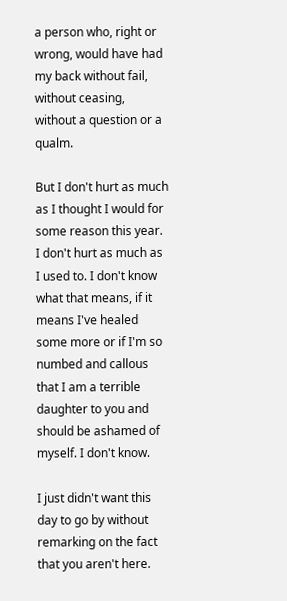a person who, right or wrong, would have had my back without fail, without ceasing, without a question or a qualm.

But I don't hurt as much as I thought I would for some reason this year. I don't hurt as much as I used to. I don't know what that means, if it means I've healed some more or if I'm so numbed and callous that I am a terrible daughter to you and should be ashamed of myself. I don't know.

I just didn't want this day to go by without remarking on the fact that you aren't here.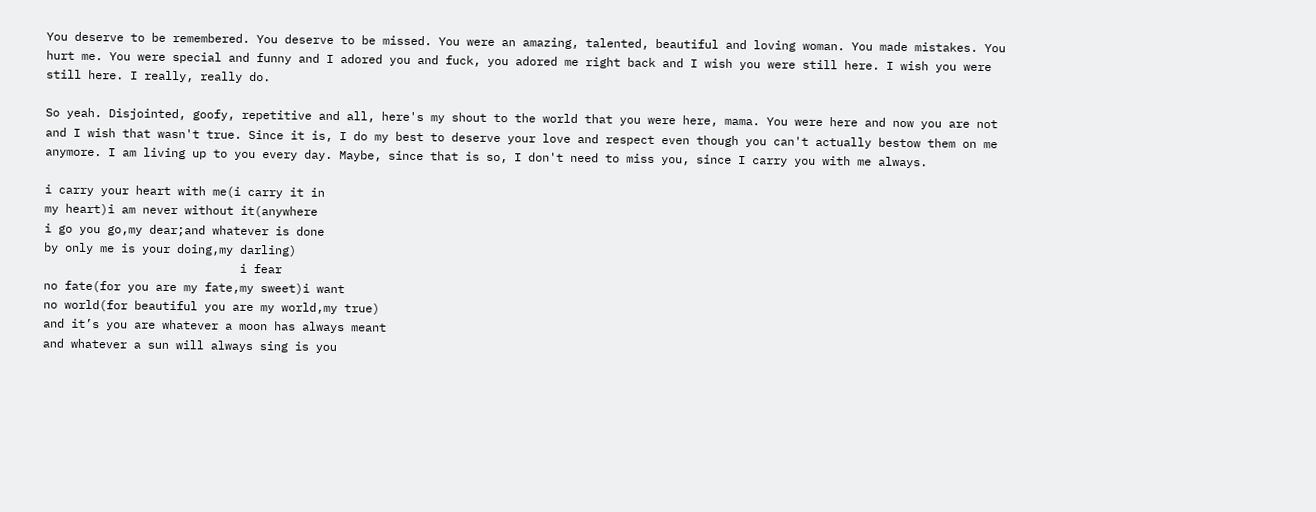You deserve to be remembered. You deserve to be missed. You were an amazing, talented, beautiful and loving woman. You made mistakes. You hurt me. You were special and funny and I adored you and fuck, you adored me right back and I wish you were still here. I wish you were still here. I really, really do.

So yeah. Disjointed, goofy, repetitive and all, here's my shout to the world that you were here, mama. You were here and now you are not and I wish that wasn't true. Since it is, I do my best to deserve your love and respect even though you can't actually bestow them on me anymore. I am living up to you every day. Maybe, since that is so, I don't need to miss you, since I carry you with me always.

i carry your heart with me(i carry it in
my heart)i am never without it(anywhere
i go you go,my dear;and whatever is done
by only me is your doing,my darling)
                            i fear
no fate(for you are my fate,my sweet)i want
no world(for beautiful you are my world,my true)
and it’s you are whatever a moon has always meant
and whatever a sun will always sing is you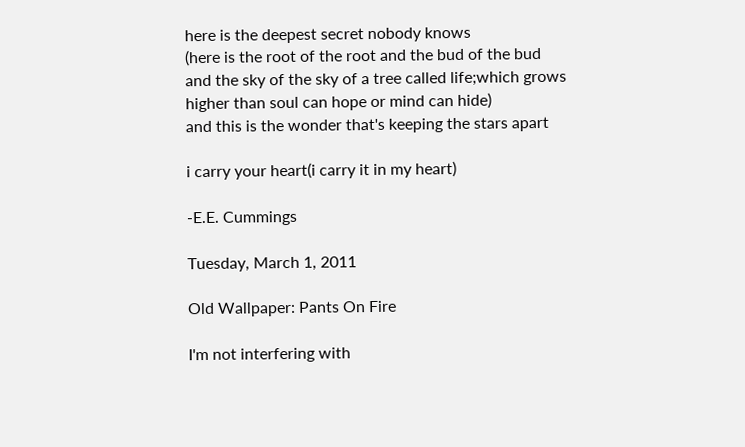here is the deepest secret nobody knows
(here is the root of the root and the bud of the bud
and the sky of the sky of a tree called life;which grows
higher than soul can hope or mind can hide)
and this is the wonder that's keeping the stars apart

i carry your heart(i carry it in my heart)

-E.E. Cummings

Tuesday, March 1, 2011

Old Wallpaper: Pants On Fire

I'm not interfering with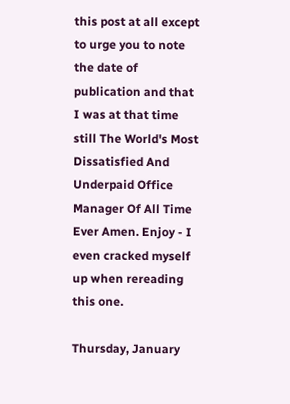this post at all except to urge you to note the date of publication and that I was at that time still The World's Most Dissatisfied And Underpaid Office Manager Of All Time Ever Amen. Enjoy - I even cracked myself up when rereading this one.

Thursday, January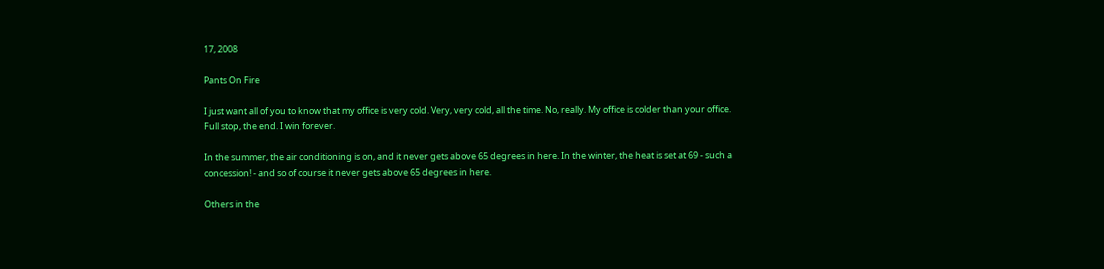17, 2008

Pants On Fire

I just want all of you to know that my office is very cold. Very, very cold, all the time. No, really. My office is colder than your office. Full stop, the end. I win forever.

In the summer, the air conditioning is on, and it never gets above 65 degrees in here. In the winter, the heat is set at 69 - such a concession! - and so of course it never gets above 65 degrees in here.

Others in the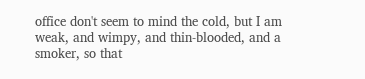office don't seem to mind the cold, but I am weak, and wimpy, and thin-blooded, and a smoker, so that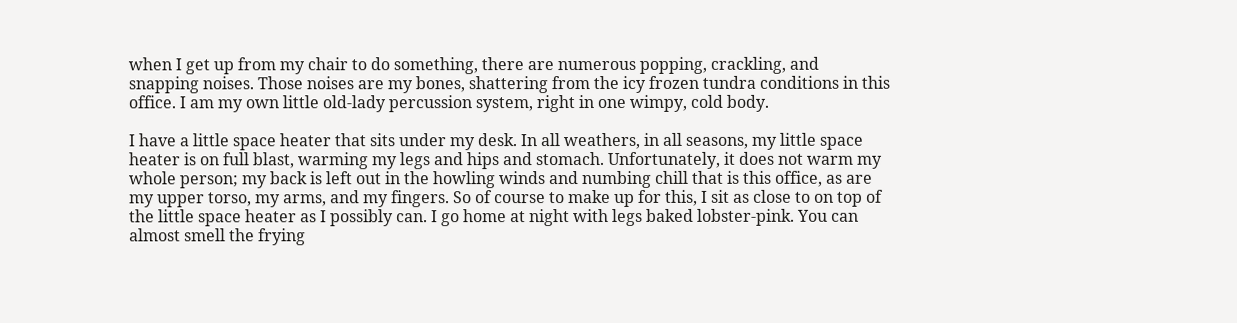when I get up from my chair to do something, there are numerous popping, crackling, and snapping noises. Those noises are my bones, shattering from the icy frozen tundra conditions in this office. I am my own little old-lady percussion system, right in one wimpy, cold body.

I have a little space heater that sits under my desk. In all weathers, in all seasons, my little space heater is on full blast, warming my legs and hips and stomach. Unfortunately, it does not warm my whole person; my back is left out in the howling winds and numbing chill that is this office, as are my upper torso, my arms, and my fingers. So of course to make up for this, I sit as close to on top of the little space heater as I possibly can. I go home at night with legs baked lobster-pink. You can almost smell the frying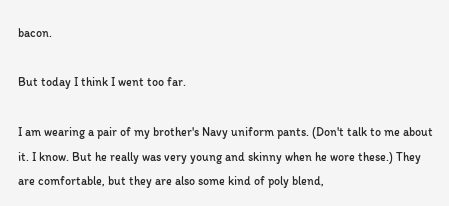bacon.

But today I think I went too far.

I am wearing a pair of my brother's Navy uniform pants. (Don't talk to me about it. I know. But he really was very young and skinny when he wore these.) They are comfortable, but they are also some kind of poly blend,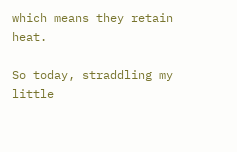which means they retain heat.

So today, straddling my little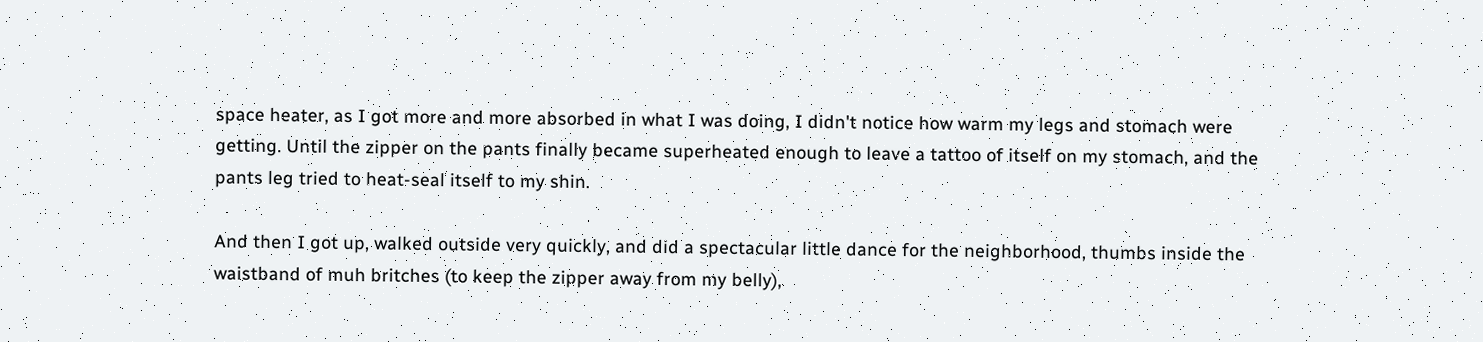space heater, as I got more and more absorbed in what I was doing, I didn't notice how warm my legs and stomach were getting. Until the zipper on the pants finally became superheated enough to leave a tattoo of itself on my stomach, and the pants leg tried to heat-seal itself to my shin.

And then I got up, walked outside very quickly, and did a spectacular little dance for the neighborhood, thumbs inside the waistband of muh britches (to keep the zipper away from my belly),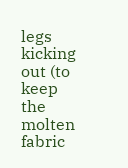legs kicking out (to keep the molten fabric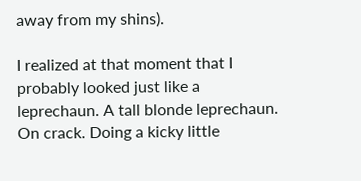away from my shins).

I realized at that moment that I probably looked just like a leprechaun. A tall blonde leprechaun. On crack. Doing a kicky little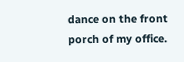dance on the front porch of my office.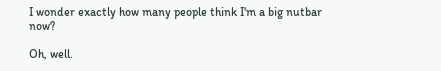I wonder exactly how many people think I'm a big nutbar now?

Oh, well.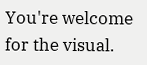You're welcome for the visual.